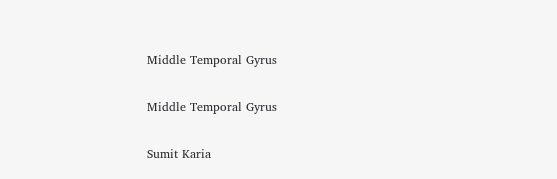Middle Temporal Gyrus

Middle Temporal Gyrus

Sumit Karia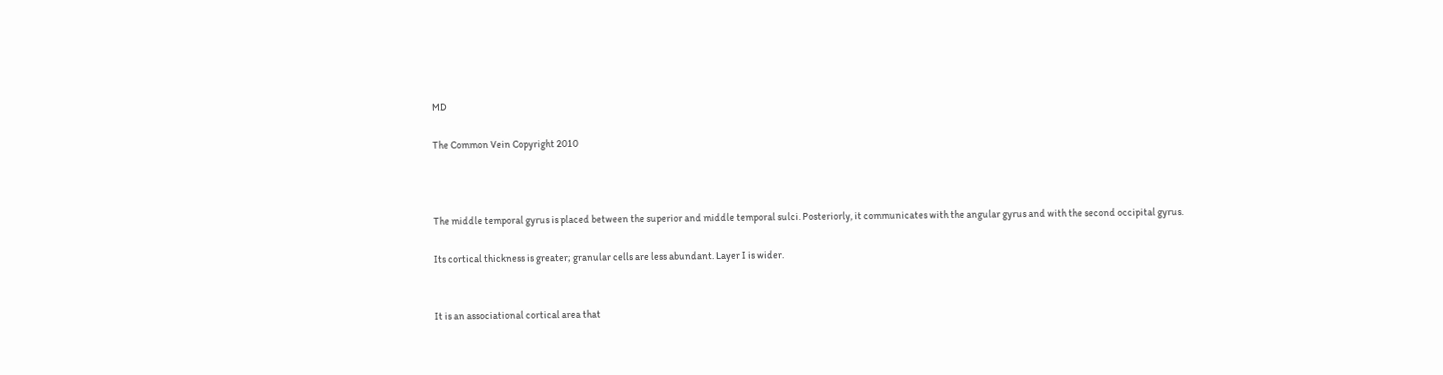MD

The Common Vein Copyright 2010



The middle temporal gyrus is placed between the superior and middle temporal sulci. Posteriorly, it communicates with the angular gyrus and with the second occipital gyrus.

Its cortical thickness is greater; granular cells are less abundant. Layer I is wider.


It is an associational cortical area that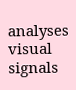analyses visual signals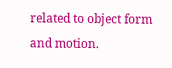related to object form and motion.